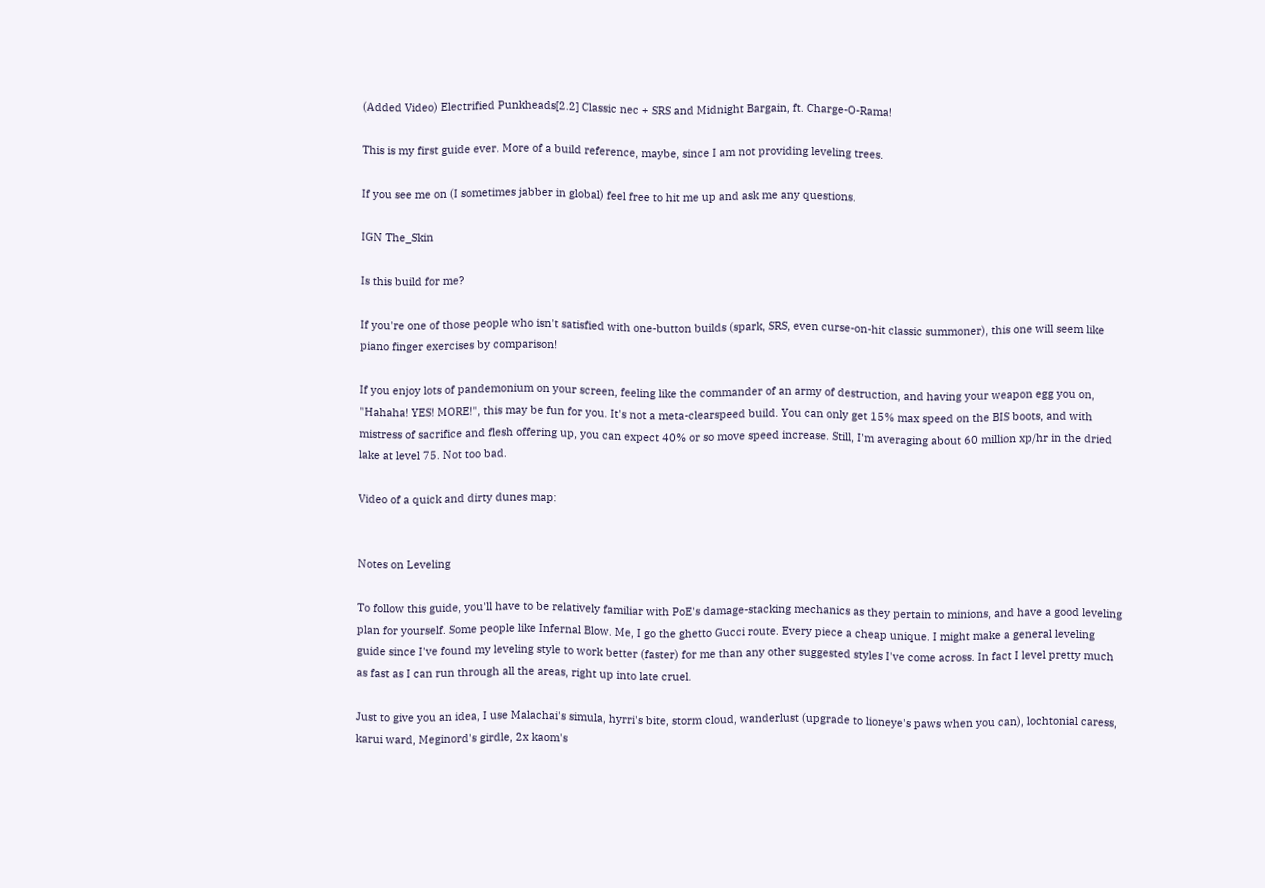(Added Video) Electrified Punkheads[2.2] Classic nec + SRS and Midnight Bargain, ft. Charge-O-Rama!

This is my first guide ever. More of a build reference, maybe, since I am not providing leveling trees.

If you see me on (I sometimes jabber in global) feel free to hit me up and ask me any questions.

IGN The_Skin

Is this build for me?

If you're one of those people who isn't satisfied with one-button builds (spark, SRS, even curse-on-hit classic summoner), this one will seem like piano finger exercises by comparison!

If you enjoy lots of pandemonium on your screen, feeling like the commander of an army of destruction, and having your weapon egg you on, "Hahaha! YES! MORE!", this may be fun for you. It's not a meta-clearspeed build. You can only get 15% max speed on the BIS boots, and with mistress of sacrifice and flesh offering up, you can expect 40% or so move speed increase. Still, I'm averaging about 60 million xp/hr in the dried lake at level 75. Not too bad.

Video of a quick and dirty dunes map:


Notes on Leveling

To follow this guide, you'll have to be relatively familiar with PoE's damage-stacking mechanics as they pertain to minions, and have a good leveling plan for yourself. Some people like Infernal Blow. Me, I go the ghetto Gucci route. Every piece a cheap unique. I might make a general leveling guide since I've found my leveling style to work better (faster) for me than any other suggested styles I've come across. In fact I level pretty much as fast as I can run through all the areas, right up into late cruel.

Just to give you an idea, I use Malachai's simula, hyrri's bite, storm cloud, wanderlust (upgrade to lioneye's paws when you can), lochtonial caress, karui ward, Meginord's girdle, 2x kaom's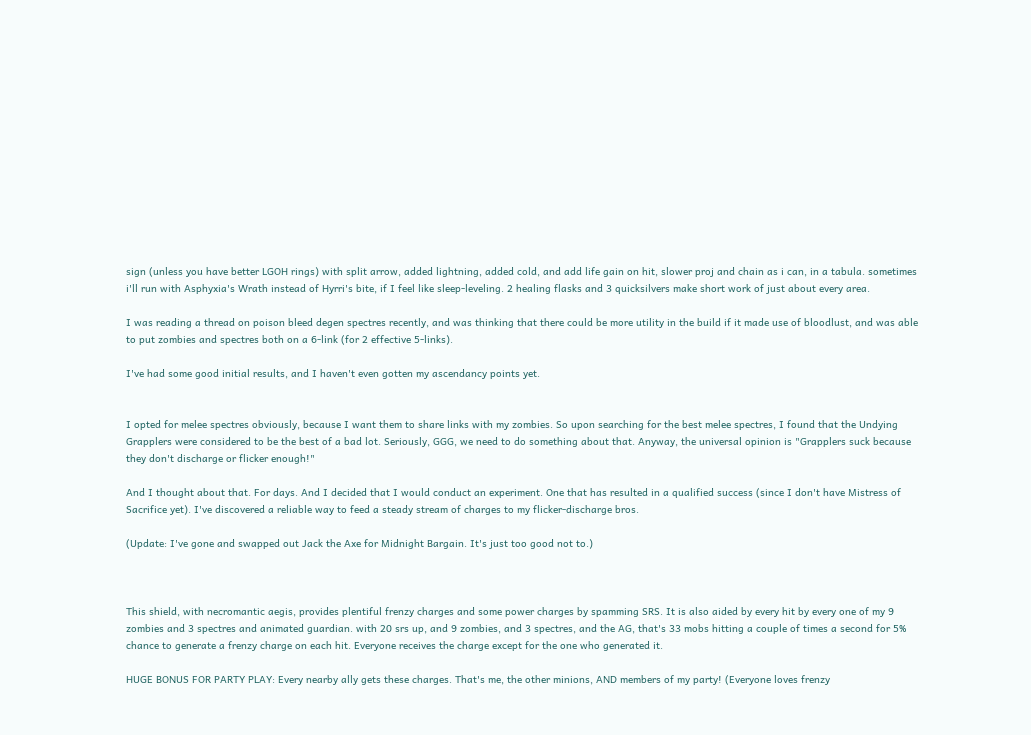sign (unless you have better LGOH rings) with split arrow, added lightning, added cold, and add life gain on hit, slower proj and chain as i can, in a tabula. sometimes i'll run with Asphyxia's Wrath instead of Hyrri's bite, if I feel like sleep-leveling. 2 healing flasks and 3 quicksilvers make short work of just about every area.

I was reading a thread on poison bleed degen spectres recently, and was thinking that there could be more utility in the build if it made use of bloodlust, and was able to put zombies and spectres both on a 6-link (for 2 effective 5-links).

I've had some good initial results, and I haven't even gotten my ascendancy points yet.


I opted for melee spectres obviously, because I want them to share links with my zombies. So upon searching for the best melee spectres, I found that the Undying Grapplers were considered to be the best of a bad lot. Seriously, GGG, we need to do something about that. Anyway, the universal opinion is "Grapplers suck because they don't discharge or flicker enough!"

And I thought about that. For days. And I decided that I would conduct an experiment. One that has resulted in a qualified success (since I don't have Mistress of Sacrifice yet). I've discovered a reliable way to feed a steady stream of charges to my flicker-discharge bros.

(Update: I've gone and swapped out Jack the Axe for Midnight Bargain. It's just too good not to.)



This shield, with necromantic aegis, provides plentiful frenzy charges and some power charges by spamming SRS. It is also aided by every hit by every one of my 9 zombies and 3 spectres and animated guardian. with 20 srs up, and 9 zombies, and 3 spectres, and the AG, that's 33 mobs hitting a couple of times a second for 5% chance to generate a frenzy charge on each hit. Everyone receives the charge except for the one who generated it.

HUGE BONUS FOR PARTY PLAY: Every nearby ally gets these charges. That's me, the other minions, AND members of my party! (Everyone loves frenzy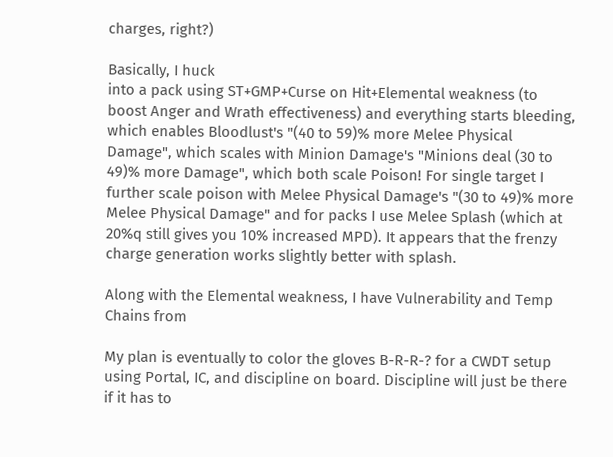charges, right?)

Basically, I huck
into a pack using ST+GMP+Curse on Hit+Elemental weakness (to boost Anger and Wrath effectiveness) and everything starts bleeding, which enables Bloodlust's "(40 to 59)% more Melee Physical Damage", which scales with Minion Damage's "Minions deal (30 to 49)% more Damage", which both scale Poison! For single target I further scale poison with Melee Physical Damage's "(30 to 49)% more Melee Physical Damage" and for packs I use Melee Splash (which at 20%q still gives you 10% increased MPD). It appears that the frenzy charge generation works slightly better with splash.

Along with the Elemental weakness, I have Vulnerability and Temp Chains from

My plan is eventually to color the gloves B-R-R-? for a CWDT setup using Portal, IC, and discipline on board. Discipline will just be there if it has to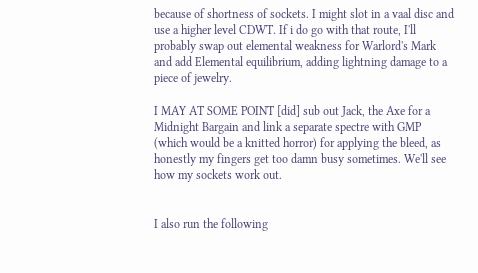because of shortness of sockets. I might slot in a vaal disc and use a higher level CDWT. If i do go with that route, I'll probably swap out elemental weakness for Warlord's Mark and add Elemental equilibrium, adding lightning damage to a piece of jewelry.

I MAY AT SOME POINT [did] sub out Jack, the Axe for a Midnight Bargain and link a separate spectre with GMP (which would be a knitted horror) for applying the bleed, as honestly my fingers get too damn busy sometimes. We'll see how my sockets work out.


I also run the following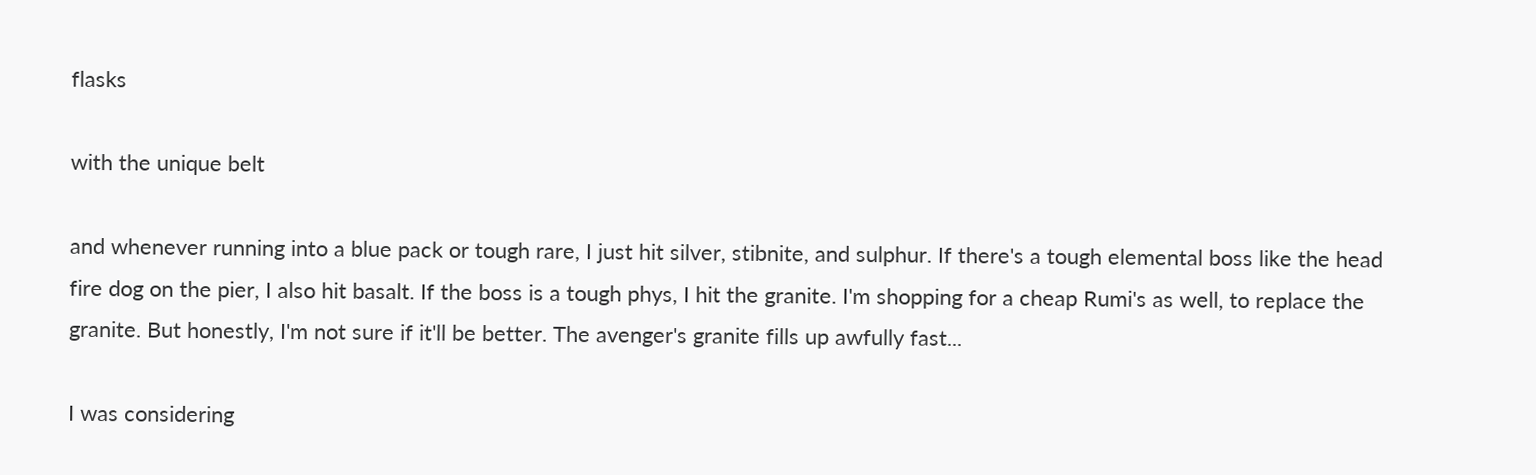flasks

with the unique belt

and whenever running into a blue pack or tough rare, I just hit silver, stibnite, and sulphur. If there's a tough elemental boss like the head fire dog on the pier, I also hit basalt. If the boss is a tough phys, I hit the granite. I'm shopping for a cheap Rumi's as well, to replace the granite. But honestly, I'm not sure if it'll be better. The avenger's granite fills up awfully fast...

I was considering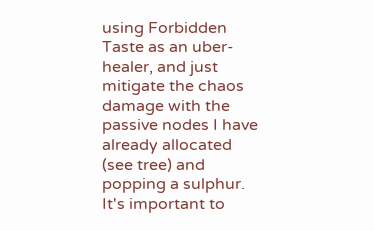using Forbidden Taste as an uber-healer, and just mitigate the chaos damage with the passive nodes I have already allocated (see tree) and popping a sulphur. It's important to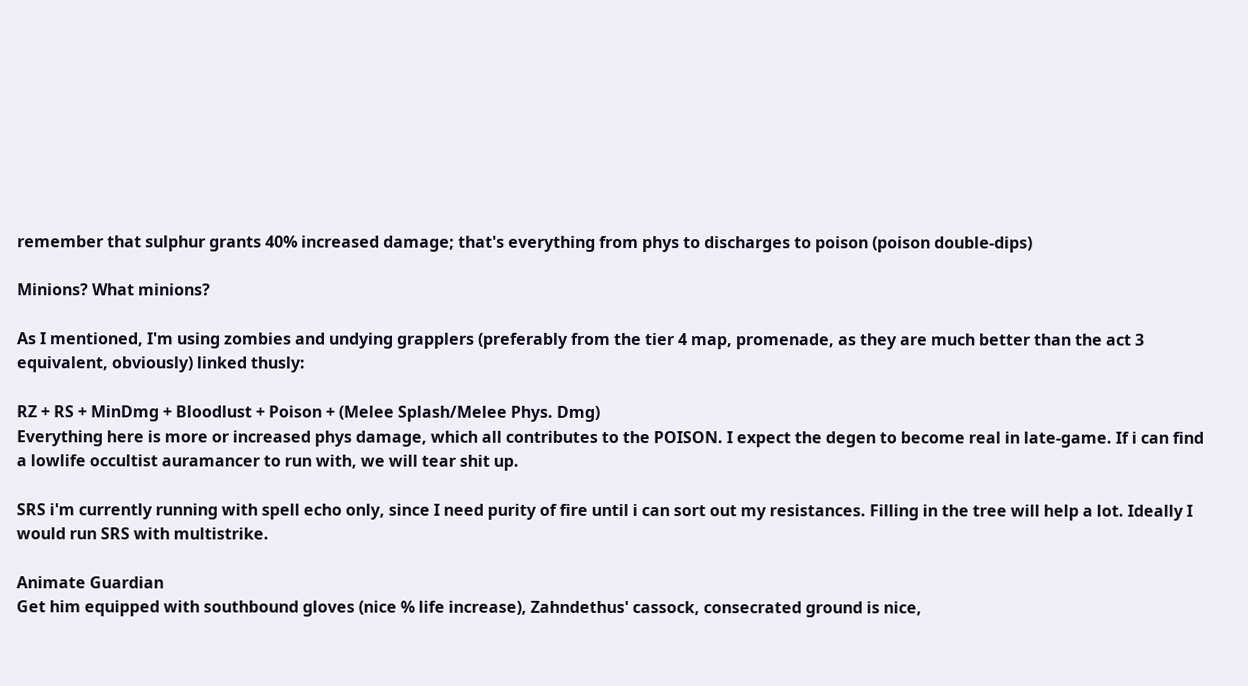remember that sulphur grants 40% increased damage; that's everything from phys to discharges to poison (poison double-dips)

Minions? What minions?

As I mentioned, I'm using zombies and undying grapplers (preferably from the tier 4 map, promenade, as they are much better than the act 3 equivalent, obviously) linked thusly:

RZ + RS + MinDmg + Bloodlust + Poison + (Melee Splash/Melee Phys. Dmg)
Everything here is more or increased phys damage, which all contributes to the POISON. I expect the degen to become real in late-game. If i can find a lowlife occultist auramancer to run with, we will tear shit up.

SRS i'm currently running with spell echo only, since I need purity of fire until i can sort out my resistances. Filling in the tree will help a lot. Ideally I would run SRS with multistrike.

Animate Guardian
Get him equipped with southbound gloves (nice % life increase), Zahndethus' cassock, consecrated ground is nice,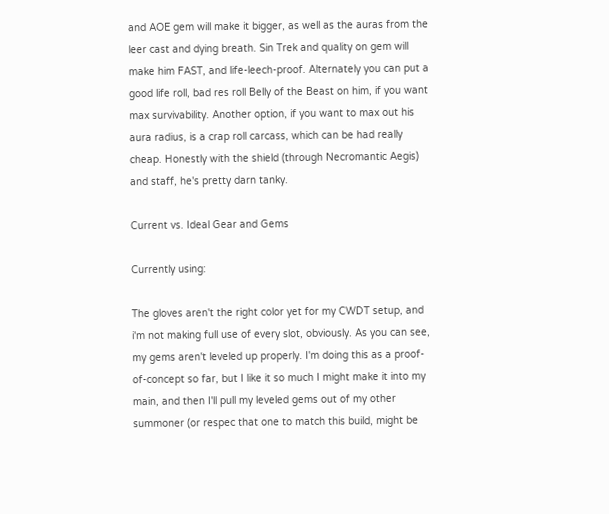and AOE gem will make it bigger, as well as the auras from the leer cast and dying breath. Sin Trek and quality on gem will make him FAST, and life-leech-proof. Alternately you can put a good life roll, bad res roll Belly of the Beast on him, if you want max survivability. Another option, if you want to max out his aura radius, is a crap roll carcass, which can be had really cheap. Honestly with the shield (through Necromantic Aegis) and staff, he's pretty darn tanky.

Current vs. Ideal Gear and Gems

Currently using:

The gloves aren't the right color yet for my CWDT setup, and i'm not making full use of every slot, obviously. As you can see, my gems aren't leveled up properly. I'm doing this as a proof-of-concept so far, but I like it so much I might make it into my main, and then I'll pull my leveled gems out of my other summoner (or respec that one to match this build, might be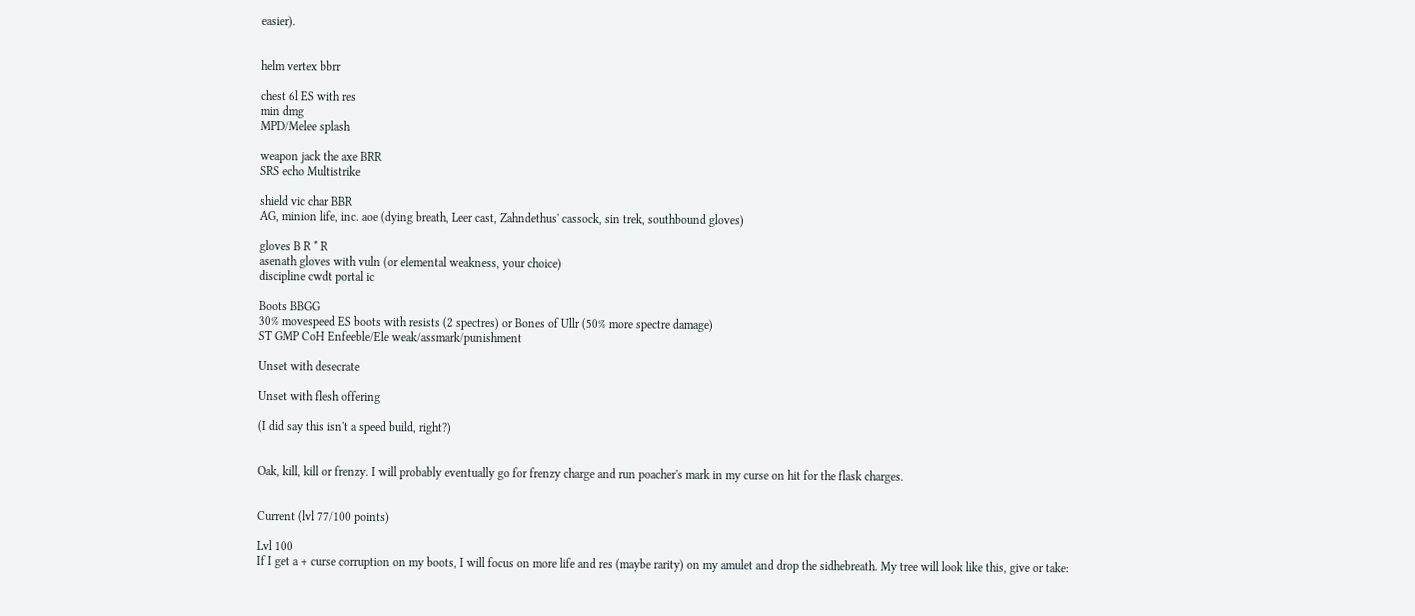easier).


helm vertex bbrr

chest 6l ES with res
min dmg
MPD/Melee splash

weapon jack the axe BRR
SRS echo Multistrike

shield vic char BBR
AG, minion life, inc. aoe (dying breath, Leer cast, Zahndethus' cassock, sin trek, southbound gloves)

gloves B R * R
asenath gloves with vuln (or elemental weakness, your choice)
discipline cwdt portal ic

Boots BBGG
30% movespeed ES boots with resists (2 spectres) or Bones of Ullr (50% more spectre damage)
ST GMP CoH Enfeeble/Ele weak/assmark/punishment

Unset with desecrate

Unset with flesh offering

(I did say this isn't a speed build, right?)


Oak, kill, kill or frenzy. I will probably eventually go for frenzy charge and run poacher's mark in my curse on hit for the flask charges.


Current (lvl 77/100 points)

Lvl 100
If I get a + curse corruption on my boots, I will focus on more life and res (maybe rarity) on my amulet and drop the sidhebreath. My tree will look like this, give or take: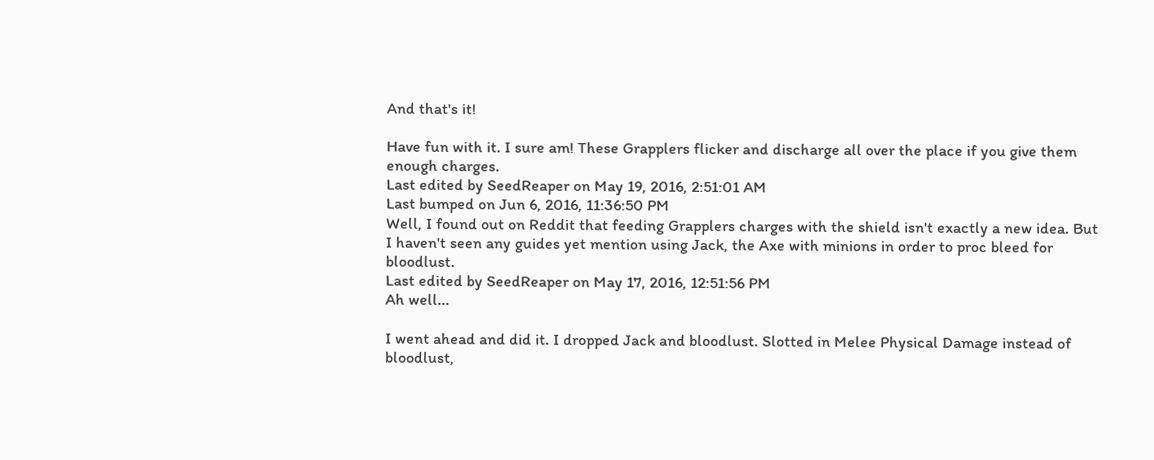And that's it!

Have fun with it. I sure am! These Grapplers flicker and discharge all over the place if you give them enough charges.
Last edited by SeedReaper on May 19, 2016, 2:51:01 AM
Last bumped on Jun 6, 2016, 11:36:50 PM
Well, I found out on Reddit that feeding Grapplers charges with the shield isn't exactly a new idea. But I haven't seen any guides yet mention using Jack, the Axe with minions in order to proc bleed for bloodlust.
Last edited by SeedReaper on May 17, 2016, 12:51:56 PM
Ah well...

I went ahead and did it. I dropped Jack and bloodlust. Slotted in Melee Physical Damage instead of bloodlust,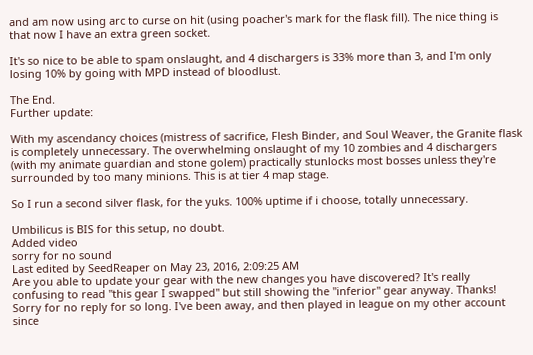and am now using arc to curse on hit (using poacher's mark for the flask fill). The nice thing is that now I have an extra green socket.

It's so nice to be able to spam onslaught, and 4 dischargers is 33% more than 3, and I'm only losing 10% by going with MPD instead of bloodlust.

The End.
Further update:

With my ascendancy choices (mistress of sacrifice, Flesh Binder, and Soul Weaver, the Granite flask is completely unnecessary. The overwhelming onslaught of my 10 zombies and 4 dischargers (with my animate guardian and stone golem) practically stunlocks most bosses unless they're surrounded by too many minions. This is at tier 4 map stage.

So I run a second silver flask, for the yuks. 100% uptime if i choose, totally unnecessary.

Umbilicus is BIS for this setup, no doubt.
Added video
sorry for no sound
Last edited by SeedReaper on May 23, 2016, 2:09:25 AM
Are you able to update your gear with the new changes you have discovered? It's really confusing to read "this gear I swapped" but still showing the "inferior" gear anyway. Thanks!
Sorry for no reply for so long. I've been away, and then played in league on my other account since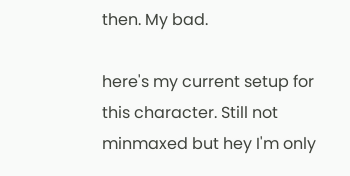then. My bad.

here's my current setup for this character. Still not minmaxed but hey I'm only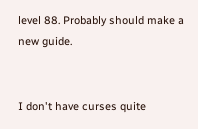level 88. Probably should make a new guide.


I don't have curses quite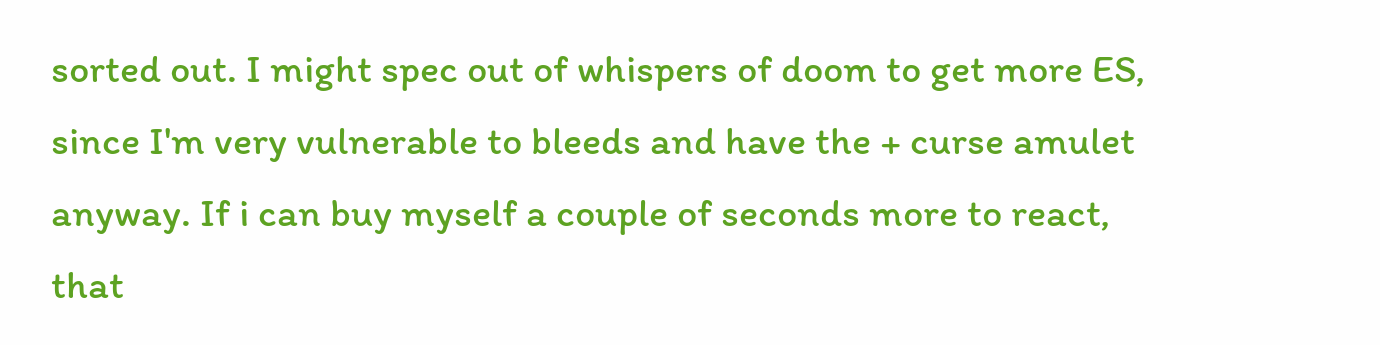sorted out. I might spec out of whispers of doom to get more ES, since I'm very vulnerable to bleeds and have the + curse amulet anyway. If i can buy myself a couple of seconds more to react, that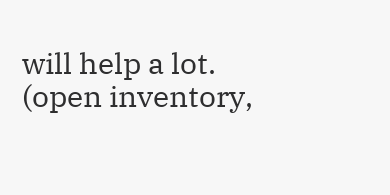will help a lot.
(open inventory,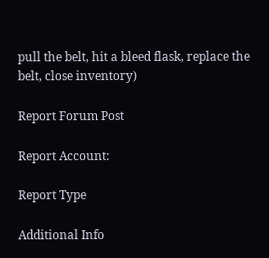pull the belt, hit a bleed flask, replace the belt, close inventory)

Report Forum Post

Report Account:

Report Type

Additional Info